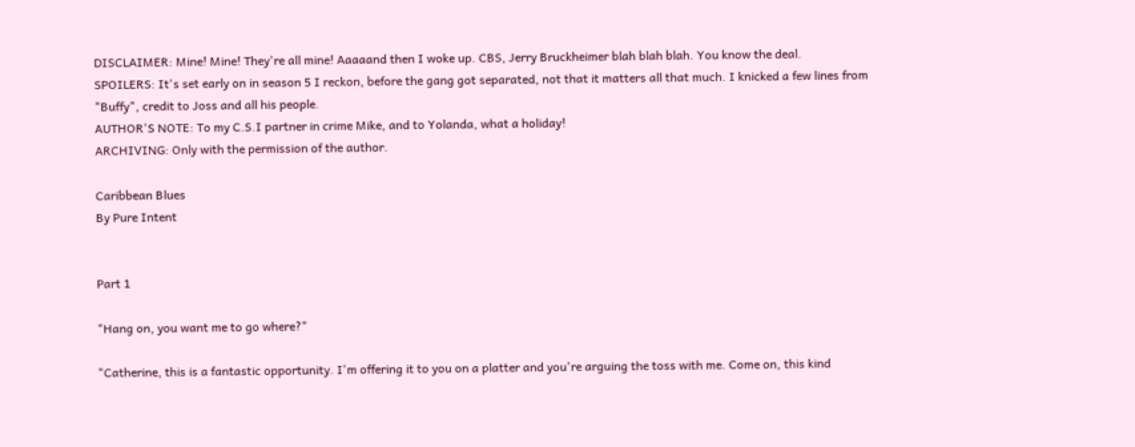DISCLAIMER: Mine! Mine! They're all mine! Aaaaand then I woke up. CBS, Jerry Bruckheimer blah blah blah. You know the deal.
SPOILERS: It's set early on in season 5 I reckon, before the gang got separated, not that it matters all that much. I knicked a few lines from "Buffy", credit to Joss and all his people.
AUTHOR'S NOTE: To my C.S.I partner in crime Mike, and to Yolanda, what a holiday!
ARCHIVING: Only with the permission of the author.

Caribbean Blues
By Pure Intent


Part 1

"Hang on, you want me to go where?"

"Catherine, this is a fantastic opportunity. I'm offering it to you on a platter and you're arguing the toss with me. Come on, this kind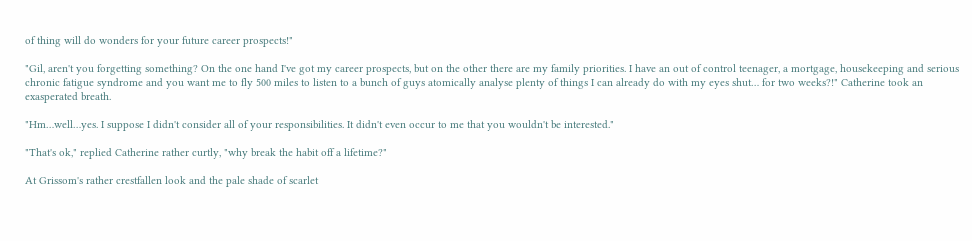of thing will do wonders for your future career prospects!"

"Gil, aren't you forgetting something? On the one hand I've got my career prospects, but on the other there are my family priorities. I have an out of control teenager, a mortgage, housekeeping and serious chronic fatigue syndrome and you want me to fly 500 miles to listen to a bunch of guys atomically analyse plenty of things I can already do with my eyes shut… for two weeks?!" Catherine took an exasperated breath.

"Hm…well…yes. I suppose I didn't consider all of your responsibilities. It didn't even occur to me that you wouldn't be interested."

"That's ok," replied Catherine rather curtly, "why break the habit off a lifetime?"

At Grissom's rather crestfallen look and the pale shade of scarlet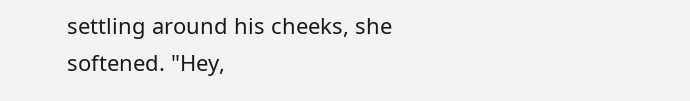settling around his cheeks, she softened. "Hey,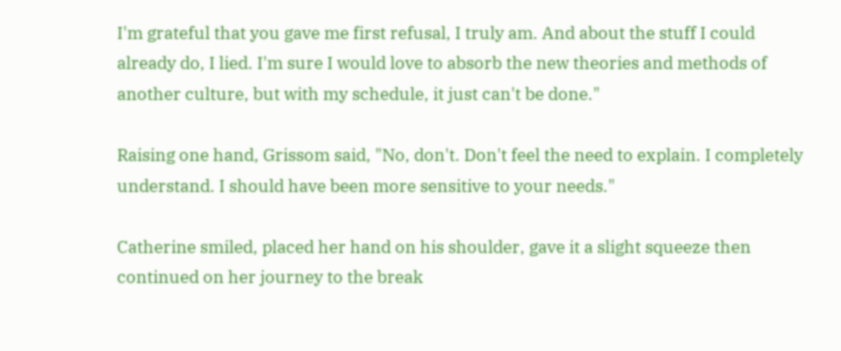I'm grateful that you gave me first refusal, I truly am. And about the stuff I could already do, I lied. I'm sure I would love to absorb the new theories and methods of another culture, but with my schedule, it just can't be done."

Raising one hand, Grissom said, "No, don't. Don't feel the need to explain. I completely understand. I should have been more sensitive to your needs."

Catherine smiled, placed her hand on his shoulder, gave it a slight squeeze then continued on her journey to the break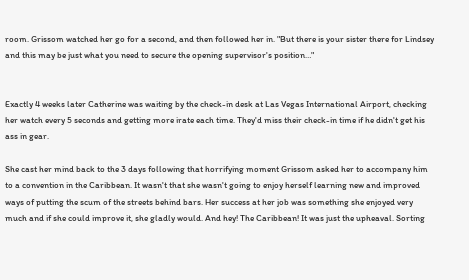room. Grissom watched her go for a second, and then followed her in. "But there is your sister there for Lindsey and this may be just what you need to secure the opening supervisor's position…"


Exactly 4 weeks later Catherine was waiting by the check-in desk at Las Vegas International Airport, checking her watch every 5 seconds and getting more irate each time. They'd miss their check-in time if he didn't get his ass in gear.

She cast her mind back to the 3 days following that horrifying moment Grissom asked her to accompany him to a convention in the Caribbean. It wasn't that she wasn't going to enjoy herself learning new and improved ways of putting the scum of the streets behind bars. Her success at her job was something she enjoyed very much and if she could improve it, she gladly would. And hey! The Caribbean! It was just the upheaval. Sorting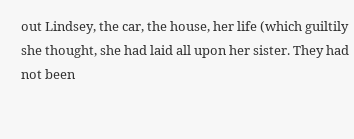out Lindsey, the car, the house, her life (which guiltily she thought, she had laid all upon her sister. They had not been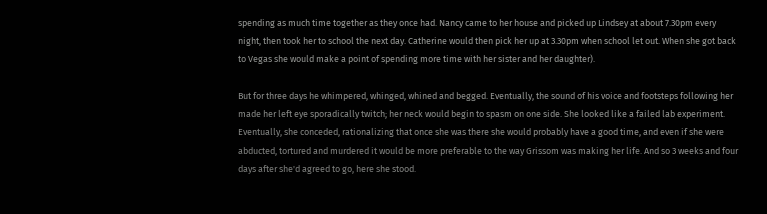spending as much time together as they once had. Nancy came to her house and picked up Lindsey at about 7.30pm every night, then took her to school the next day. Catherine would then pick her up at 3.30pm when school let out. When she got back to Vegas she would make a point of spending more time with her sister and her daughter).

But for three days he whimpered, whinged, whined and begged. Eventually, the sound of his voice and footsteps following her made her left eye sporadically twitch; her neck would begin to spasm on one side. She looked like a failed lab experiment. Eventually, she conceded, rationalizing that once she was there she would probably have a good time, and even if she were abducted, tortured and murdered it would be more preferable to the way Grissom was making her life. And so 3 weeks and four days after she'd agreed to go, here she stood.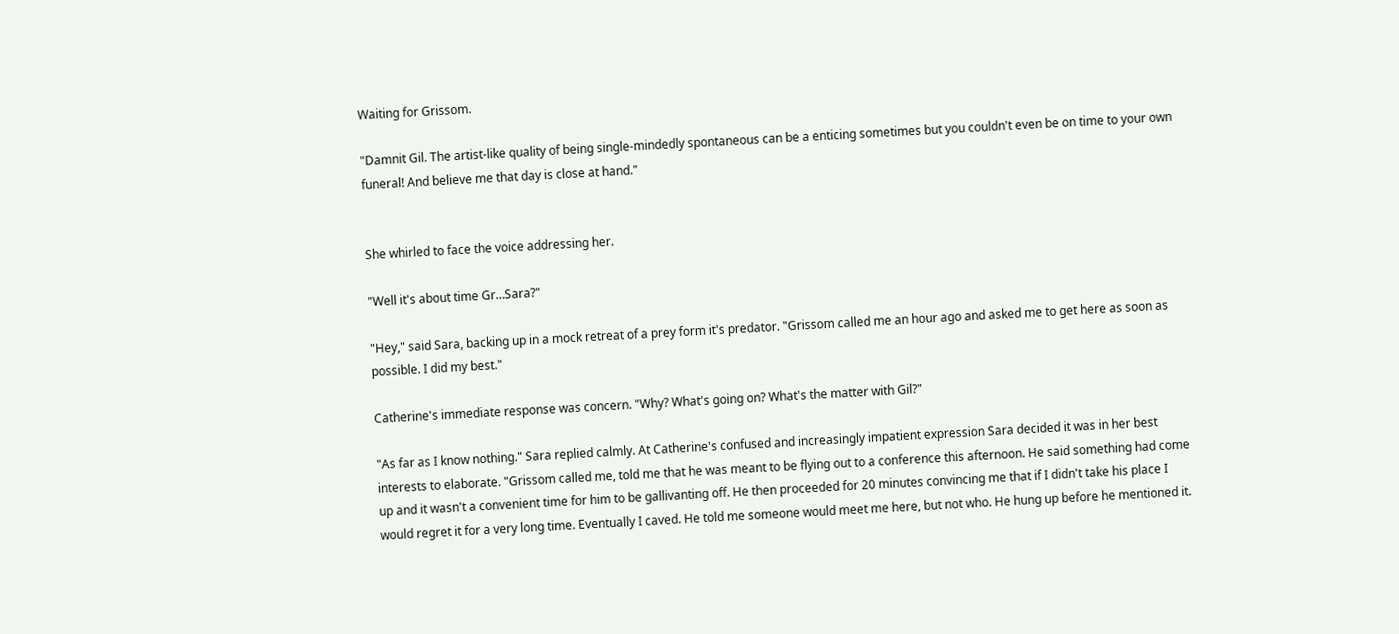Waiting for Grissom.

"Damnit Gil. The artist-like quality of being single-mindedly spontaneous can be a enticing sometimes but you couldn't even be on time to your own funeral! And believe me that day is close at hand."


She whirled to face the voice addressing her.

"Well it's about time Gr…Sara?"

"Hey," said Sara, backing up in a mock retreat of a prey form it's predator. "Grissom called me an hour ago and asked me to get here as soon as possible. I did my best."

Catherine's immediate response was concern. "Why? What's going on? What's the matter with Gil?"

"As far as I know nothing." Sara replied calmly. At Catherine's confused and increasingly impatient expression Sara decided it was in her best interests to elaborate. "Grissom called me, told me that he was meant to be flying out to a conference this afternoon. He said something had come up and it wasn't a convenient time for him to be gallivanting off. He then proceeded for 20 minutes convincing me that if I didn't take his place I would regret it for a very long time. Eventually I caved. He told me someone would meet me here, but not who. He hung up before he mentioned it.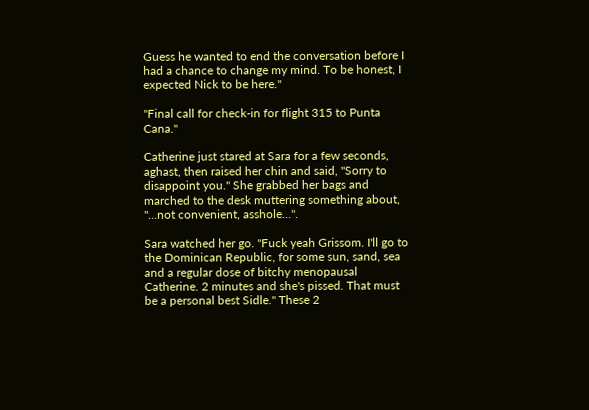Guess he wanted to end the conversation before I had a chance to change my mind. To be honest, I expected Nick to be here."

"Final call for check-in for flight 315 to Punta Cana."

Catherine just stared at Sara for a few seconds, aghast, then raised her chin and said, "Sorry to disappoint you." She grabbed her bags and marched to the desk muttering something about, "…not convenient, asshole…".

Sara watched her go. "Fuck yeah Grissom. I'll go to the Dominican Republic, for some sun, sand, sea and a regular dose of bitchy menopausal Catherine. 2 minutes and she's pissed. That must be a personal best Sidle." These 2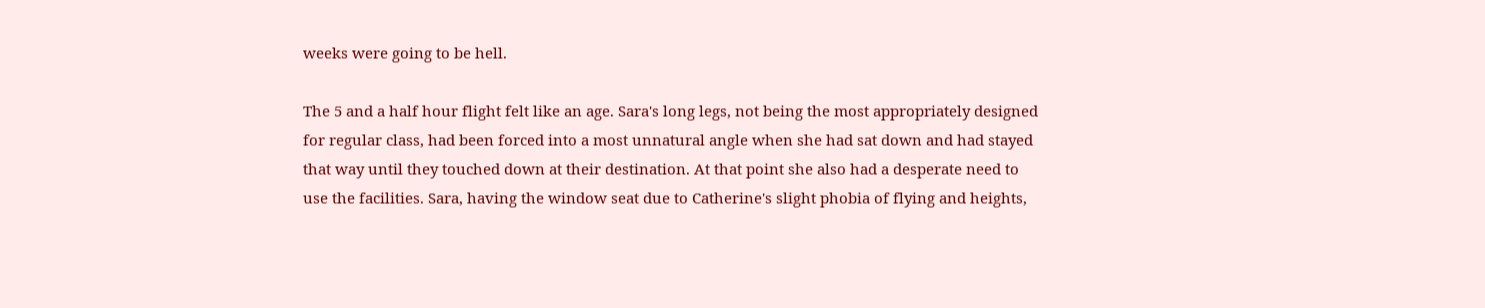weeks were going to be hell.

The 5 and a half hour flight felt like an age. Sara's long legs, not being the most appropriately designed for regular class, had been forced into a most unnatural angle when she had sat down and had stayed that way until they touched down at their destination. At that point she also had a desperate need to use the facilities. Sara, having the window seat due to Catherine's slight phobia of flying and heights,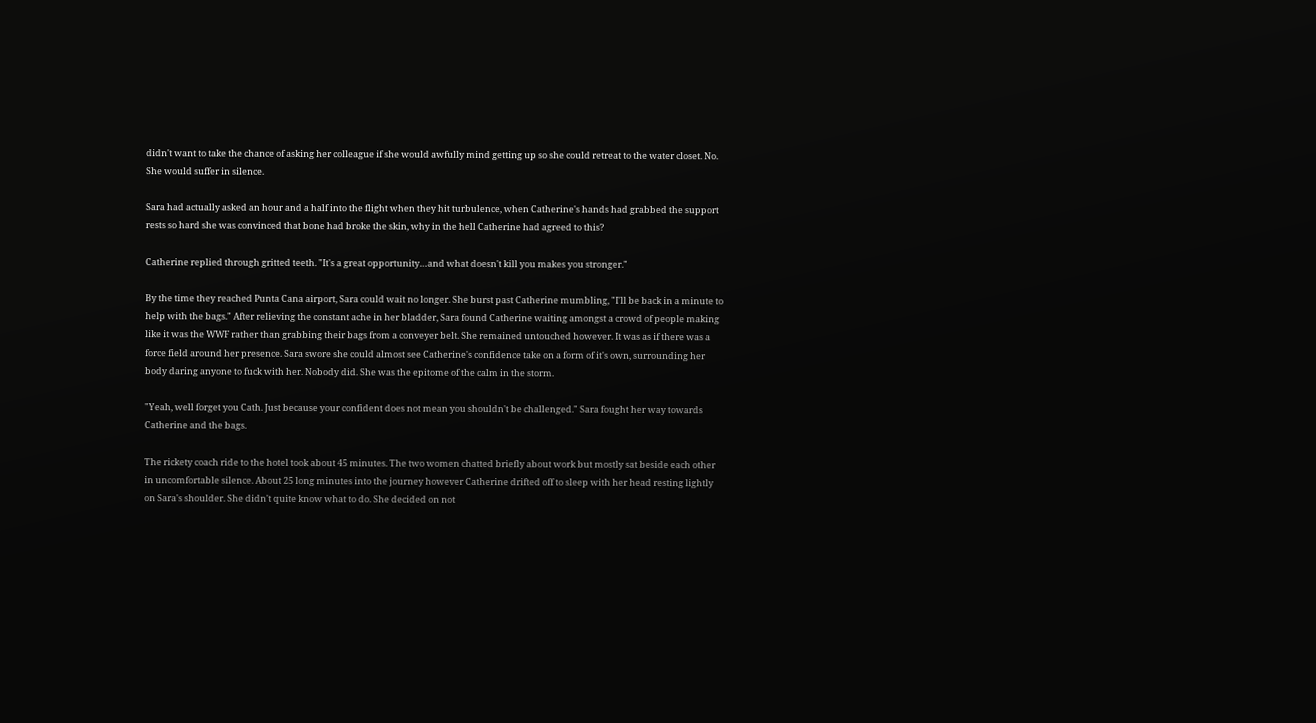didn't want to take the chance of asking her colleague if she would awfully mind getting up so she could retreat to the water closet. No. She would suffer in silence.

Sara had actually asked an hour and a half into the flight when they hit turbulence, when Catherine's hands had grabbed the support rests so hard she was convinced that bone had broke the skin, why in the hell Catherine had agreed to this?

Catherine replied through gritted teeth. "It's a great opportunity…and what doesn't kill you makes you stronger."

By the time they reached Punta Cana airport, Sara could wait no longer. She burst past Catherine mumbling, "I'll be back in a minute to help with the bags." After relieving the constant ache in her bladder, Sara found Catherine waiting amongst a crowd of people making like it was the WWF rather than grabbing their bags from a conveyer belt. She remained untouched however. It was as if there was a force field around her presence. Sara swore she could almost see Catherine's confidence take on a form of it's own, surrounding her body daring anyone to fuck with her. Nobody did. She was the epitome of the calm in the storm.

"Yeah, well forget you Cath. Just because your confident does not mean you shouldn't be challenged." Sara fought her way towards Catherine and the bags.

The rickety coach ride to the hotel took about 45 minutes. The two women chatted briefly about work but mostly sat beside each other in uncomfortable silence. About 25 long minutes into the journey however Catherine drifted off to sleep with her head resting lightly on Sara's shoulder. She didn't quite know what to do. She decided on not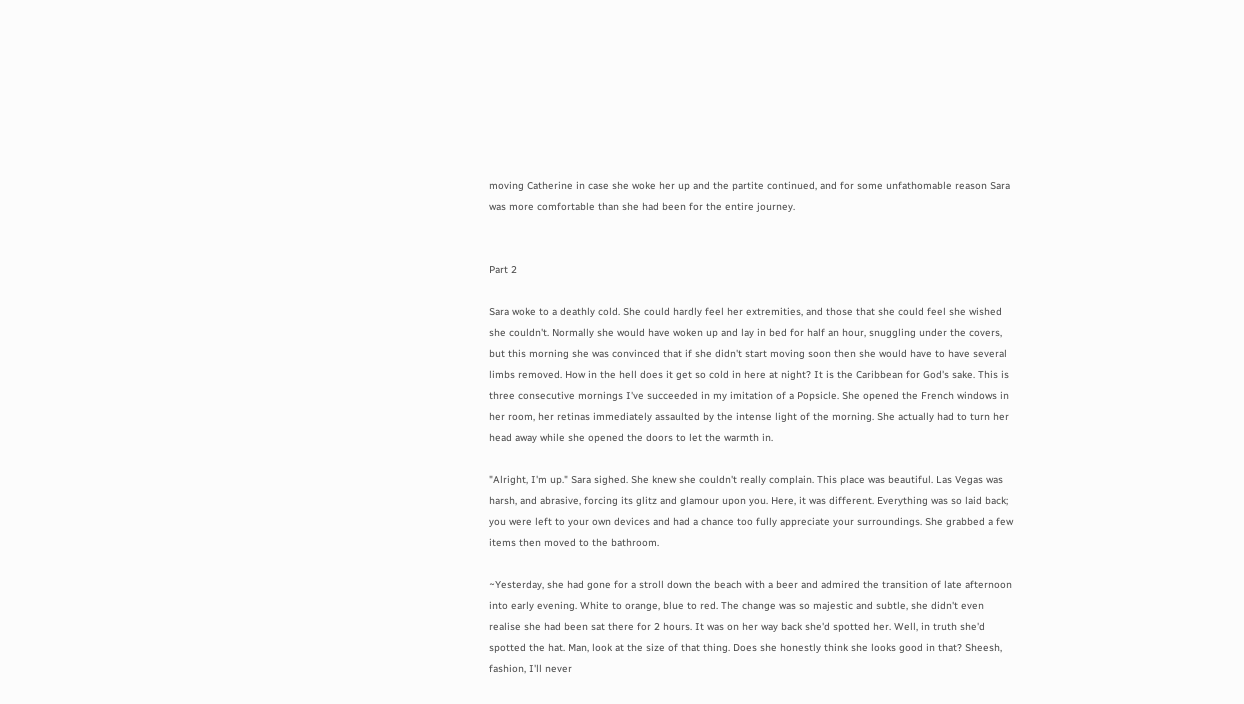moving Catherine in case she woke her up and the partite continued, and for some unfathomable reason Sara was more comfortable than she had been for the entire journey.


Part 2

Sara woke to a deathly cold. She could hardly feel her extremities, and those that she could feel she wished she couldn't. Normally she would have woken up and lay in bed for half an hour, snuggling under the covers, but this morning she was convinced that if she didn't start moving soon then she would have to have several limbs removed. How in the hell does it get so cold in here at night? It is the Caribbean for God's sake. This is three consecutive mornings I've succeeded in my imitation of a Popsicle. She opened the French windows in her room, her retinas immediately assaulted by the intense light of the morning. She actually had to turn her head away while she opened the doors to let the warmth in.

"Alright, I'm up." Sara sighed. She knew she couldn't really complain. This place was beautiful. Las Vegas was harsh, and abrasive, forcing its glitz and glamour upon you. Here, it was different. Everything was so laid back; you were left to your own devices and had a chance too fully appreciate your surroundings. She grabbed a few items then moved to the bathroom.

~Yesterday, she had gone for a stroll down the beach with a beer and admired the transition of late afternoon into early evening. White to orange, blue to red. The change was so majestic and subtle, she didn't even realise she had been sat there for 2 hours. It was on her way back she'd spotted her. Well, in truth she'd spotted the hat. Man, look at the size of that thing. Does she honestly think she looks good in that? Sheesh, fashion, I'll never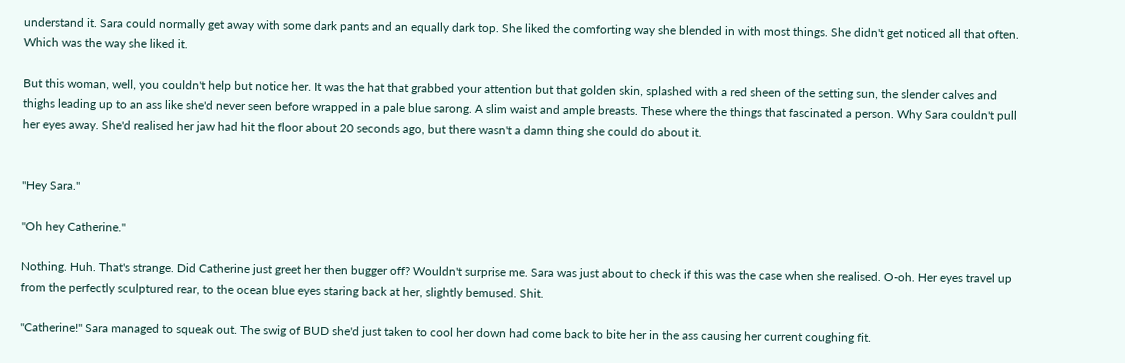understand it. Sara could normally get away with some dark pants and an equally dark top. She liked the comforting way she blended in with most things. She didn't get noticed all that often. Which was the way she liked it.

But this woman, well, you couldn't help but notice her. It was the hat that grabbed your attention but that golden skin, splashed with a red sheen of the setting sun, the slender calves and thighs leading up to an ass like she'd never seen before wrapped in a pale blue sarong. A slim waist and ample breasts. These where the things that fascinated a person. Why Sara couldn't pull her eyes away. She'd realised her jaw had hit the floor about 20 seconds ago, but there wasn't a damn thing she could do about it.


"Hey Sara."

"Oh hey Catherine."

Nothing. Huh. That's strange. Did Catherine just greet her then bugger off? Wouldn't surprise me. Sara was just about to check if this was the case when she realised. O-oh. Her eyes travel up from the perfectly sculptured rear, to the ocean blue eyes staring back at her, slightly bemused. Shit.

"Catherine!" Sara managed to squeak out. The swig of BUD she'd just taken to cool her down had come back to bite her in the ass causing her current coughing fit.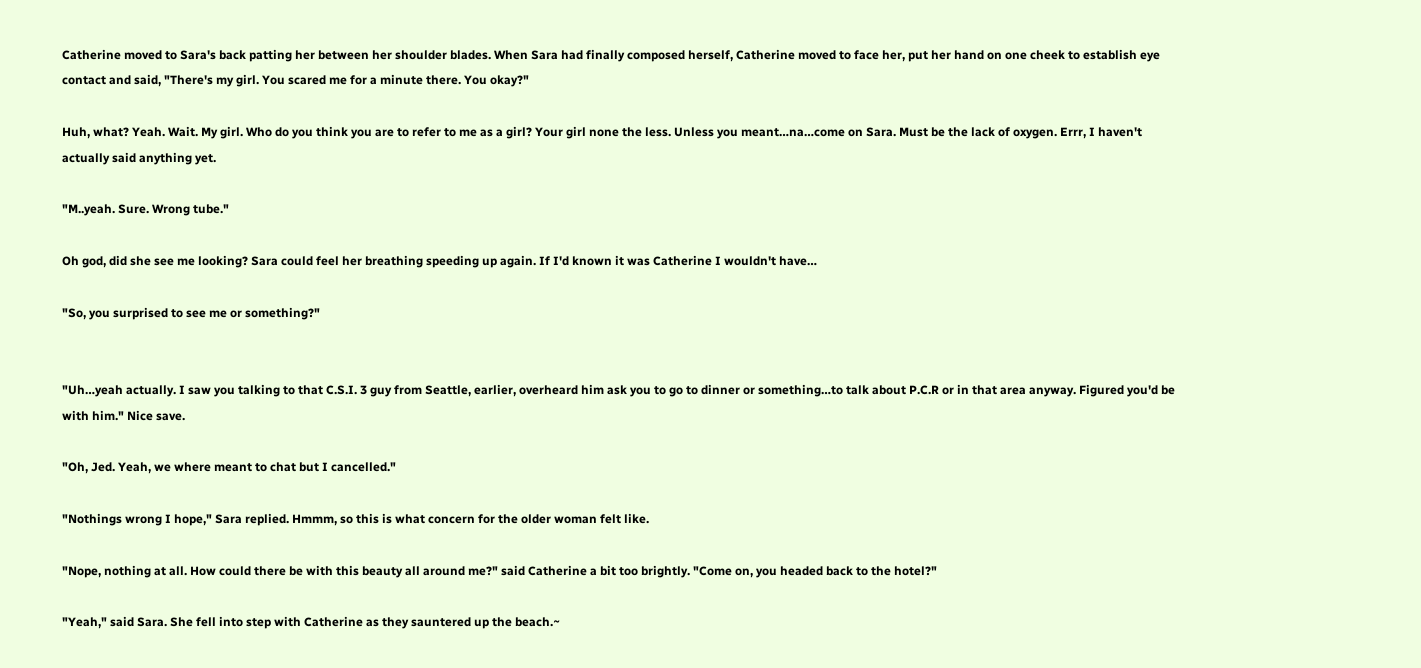Catherine moved to Sara's back patting her between her shoulder blades. When Sara had finally composed herself, Catherine moved to face her, put her hand on one cheek to establish eye contact and said, "There's my girl. You scared me for a minute there. You okay?"

Huh, what? Yeah. Wait. My girl. Who do you think you are to refer to me as a girl? Your girl none the less. Unless you meant…na…come on Sara. Must be the lack of oxygen. Errr, I haven't actually said anything yet.

"M..yeah. Sure. Wrong tube."

Oh god, did she see me looking? Sara could feel her breathing speeding up again. If I'd known it was Catherine I wouldn't have…

"So, you surprised to see me or something?"


"Uh…yeah actually. I saw you talking to that C.S.I. 3 guy from Seattle, earlier, overheard him ask you to go to dinner or something…to talk about P.C.R or in that area anyway. Figured you'd be with him." Nice save.

"Oh, Jed. Yeah, we where meant to chat but I cancelled."

"Nothings wrong I hope," Sara replied. Hmmm, so this is what concern for the older woman felt like.

"Nope, nothing at all. How could there be with this beauty all around me?" said Catherine a bit too brightly. "Come on, you headed back to the hotel?"

"Yeah," said Sara. She fell into step with Catherine as they sauntered up the beach.~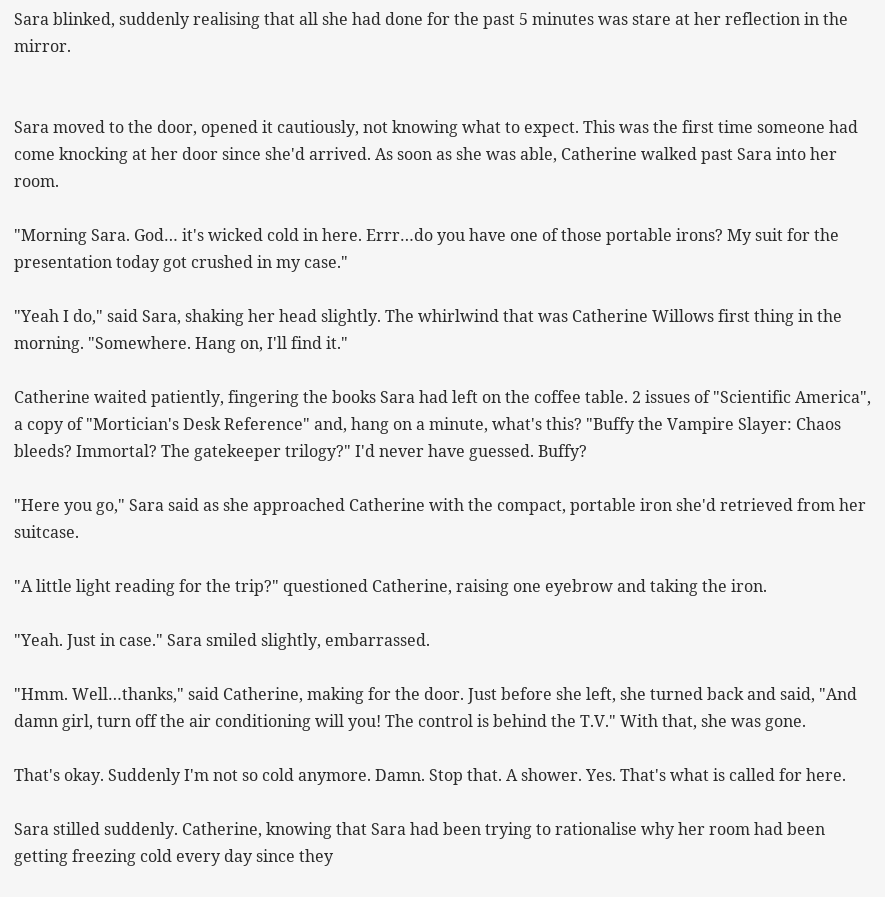Sara blinked, suddenly realising that all she had done for the past 5 minutes was stare at her reflection in the mirror.


Sara moved to the door, opened it cautiously, not knowing what to expect. This was the first time someone had come knocking at her door since she'd arrived. As soon as she was able, Catherine walked past Sara into her room.

"Morning Sara. God… it's wicked cold in here. Errr…do you have one of those portable irons? My suit for the presentation today got crushed in my case."

"Yeah I do," said Sara, shaking her head slightly. The whirlwind that was Catherine Willows first thing in the morning. "Somewhere. Hang on, I'll find it."

Catherine waited patiently, fingering the books Sara had left on the coffee table. 2 issues of "Scientific America", a copy of "Mortician's Desk Reference" and, hang on a minute, what's this? "Buffy the Vampire Slayer: Chaos bleeds? Immortal? The gatekeeper trilogy?" I'd never have guessed. Buffy?

"Here you go," Sara said as she approached Catherine with the compact, portable iron she'd retrieved from her suitcase.

"A little light reading for the trip?" questioned Catherine, raising one eyebrow and taking the iron.

"Yeah. Just in case." Sara smiled slightly, embarrassed.

"Hmm. Well…thanks," said Catherine, making for the door. Just before she left, she turned back and said, "And damn girl, turn off the air conditioning will you! The control is behind the T.V." With that, she was gone.

That's okay. Suddenly I'm not so cold anymore. Damn. Stop that. A shower. Yes. That's what is called for here.

Sara stilled suddenly. Catherine, knowing that Sara had been trying to rationalise why her room had been getting freezing cold every day since they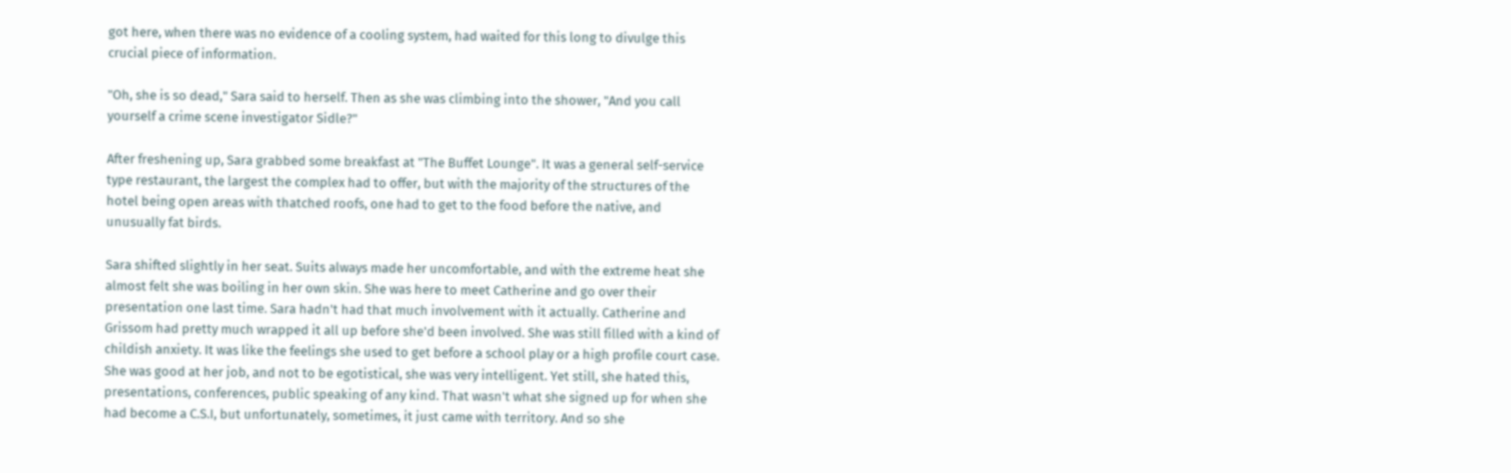got here, when there was no evidence of a cooling system, had waited for this long to divulge this crucial piece of information.

"Oh, she is so dead," Sara said to herself. Then as she was climbing into the shower, "And you call yourself a crime scene investigator Sidle?"

After freshening up, Sara grabbed some breakfast at "The Buffet Lounge". It was a general self-service type restaurant, the largest the complex had to offer, but with the majority of the structures of the hotel being open areas with thatched roofs, one had to get to the food before the native, and unusually fat birds.

Sara shifted slightly in her seat. Suits always made her uncomfortable, and with the extreme heat she almost felt she was boiling in her own skin. She was here to meet Catherine and go over their presentation one last time. Sara hadn't had that much involvement with it actually. Catherine and Grissom had pretty much wrapped it all up before she'd been involved. She was still filled with a kind of childish anxiety. It was like the feelings she used to get before a school play or a high profile court case. She was good at her job, and not to be egotistical, she was very intelligent. Yet still, she hated this, presentations, conferences, public speaking of any kind. That wasn't what she signed up for when she had become a C.S.I, but unfortunately, sometimes, it just came with territory. And so she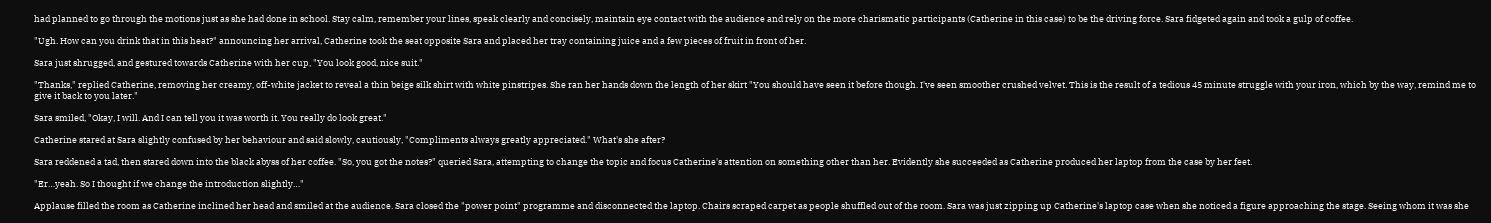had planned to go through the motions just as she had done in school. Stay calm, remember your lines, speak clearly and concisely, maintain eye contact with the audience and rely on the more charismatic participants (Catherine in this case) to be the driving force. Sara fidgeted again and took a gulp of coffee.

"Ugh. How can you drink that in this heat?" announcing her arrival, Catherine took the seat opposite Sara and placed her tray containing juice and a few pieces of fruit in front of her.

Sara just shrugged, and gestured towards Catherine with her cup, "You look good, nice suit."

"Thanks," replied Catherine, removing her creamy, off-white jacket to reveal a thin beige silk shirt with white pinstripes. She ran her hands down the length of her skirt "You should have seen it before though. I've seen smoother crushed velvet. This is the result of a tedious 45 minute struggle with your iron, which by the way, remind me to give it back to you later."

Sara smiled, "Okay, I will. And I can tell you it was worth it. You really do look great."

Catherine stared at Sara slightly confused by her behaviour and said slowly, cautiously, "Compliments always greatly appreciated." What's she after?

Sara reddened a tad, then stared down into the black abyss of her coffee. "So, you got the notes?" queried Sara, attempting to change the topic and focus Catherine's attention on something other than her. Evidently she succeeded as Catherine produced her laptop from the case by her feet.

"Er…yeah. So I thought if we change the introduction slightly…"

Applause filled the room as Catherine inclined her head and smiled at the audience. Sara closed the "power point" programme and disconnected the laptop. Chairs scraped carpet as people shuffled out of the room. Sara was just zipping up Catherine's laptop case when she noticed a figure approaching the stage. Seeing whom it was she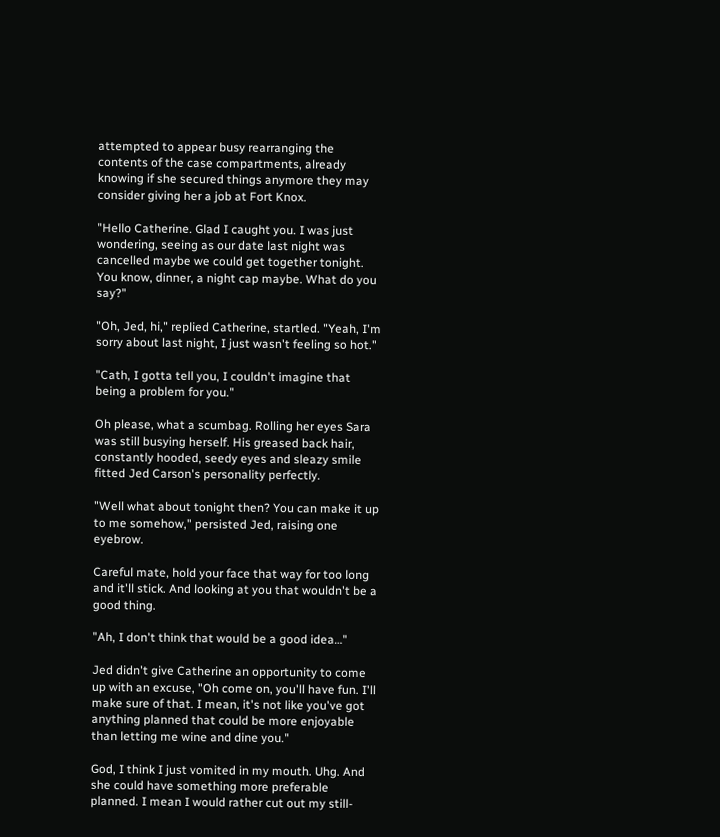attempted to appear busy rearranging the contents of the case compartments, already knowing if she secured things anymore they may consider giving her a job at Fort Knox.

"Hello Catherine. Glad I caught you. I was just wondering, seeing as our date last night was cancelled maybe we could get together tonight. You know, dinner, a night cap maybe. What do you say?"

"Oh, Jed, hi," replied Catherine, startled. "Yeah, I'm sorry about last night, I just wasn't feeling so hot."

"Cath, I gotta tell you, I couldn't imagine that being a problem for you."

Oh please, what a scumbag. Rolling her eyes Sara was still busying herself. His greased back hair, constantly hooded, seedy eyes and sleazy smile fitted Jed Carson's personality perfectly.

"Well what about tonight then? You can make it up to me somehow," persisted Jed, raising one eyebrow.

Careful mate, hold your face that way for too long and it'll stick. And looking at you that wouldn't be a good thing.

"Ah, I don't think that would be a good idea…"

Jed didn't give Catherine an opportunity to come up with an excuse, "Oh come on, you'll have fun. I'll make sure of that. I mean, it's not like you've got anything planned that could be more enjoyable than letting me wine and dine you."

God, I think I just vomited in my mouth. Uhg. And she could have something more preferable planned. I mean I would rather cut out my still-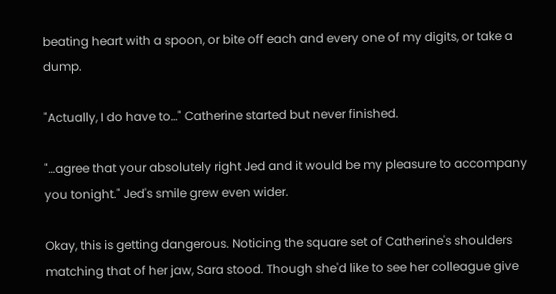beating heart with a spoon, or bite off each and every one of my digits, or take a dump.

"Actually, I do have to…" Catherine started but never finished.

"…agree that your absolutely right Jed and it would be my pleasure to accompany you tonight." Jed's smile grew even wider.

Okay, this is getting dangerous. Noticing the square set of Catherine's shoulders matching that of her jaw, Sara stood. Though she'd like to see her colleague give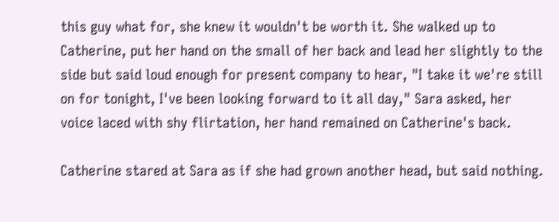this guy what for, she knew it wouldn't be worth it. She walked up to Catherine, put her hand on the small of her back and lead her slightly to the side but said loud enough for present company to hear, "I take it we're still on for tonight, I've been looking forward to it all day," Sara asked, her voice laced with shy flirtation, her hand remained on Catherine's back.

Catherine stared at Sara as if she had grown another head, but said nothing.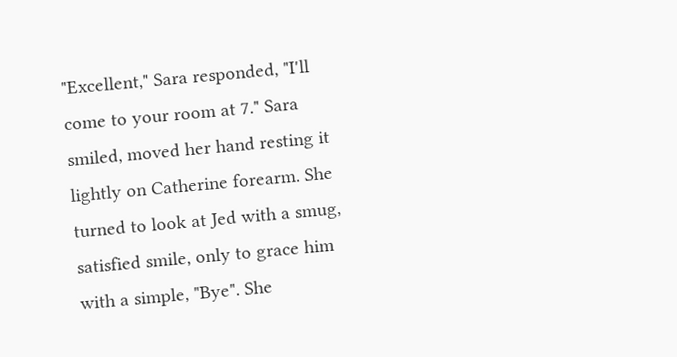"Excellent," Sara responded, "I'll come to your room at 7." Sara smiled, moved her hand resting it lightly on Catherine forearm. She turned to look at Jed with a smug, satisfied smile, only to grace him with a simple, "Bye". She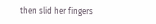then slid her fingers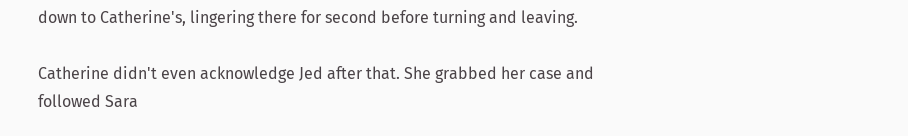down to Catherine's, lingering there for second before turning and leaving.

Catherine didn't even acknowledge Jed after that. She grabbed her case and followed Sara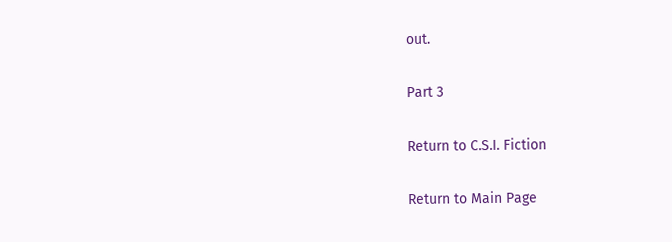out.

Part 3

Return to C.S.I. Fiction

Return to Main Page